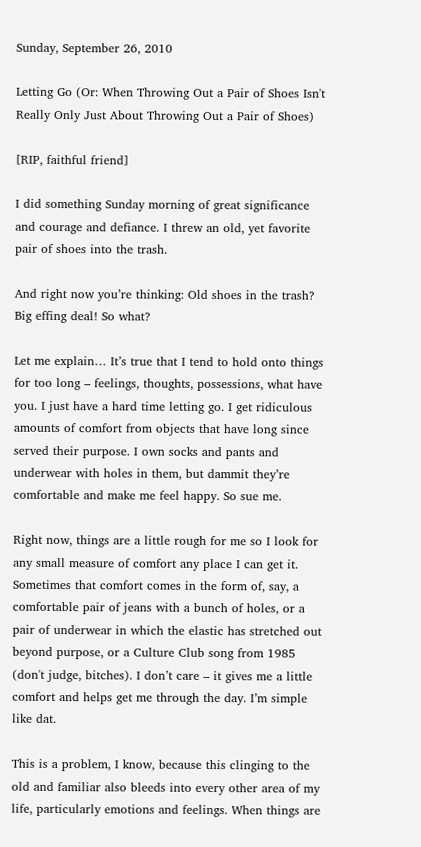Sunday, September 26, 2010

Letting Go (Or: When Throwing Out a Pair of Shoes Isn't Really Only Just About Throwing Out a Pair of Shoes)

[RIP, faithful friend]

I did something Sunday morning of great significance and courage and defiance. I threw an old, yet favorite pair of shoes into the trash.

And right now you’re thinking: Old shoes in the trash? Big effing deal! So what?

Let me explain… It’s true that I tend to hold onto things for too long – feelings, thoughts, possessions, what have you. I just have a hard time letting go. I get ridiculous amounts of comfort from objects that have long since served their purpose. I own socks and pants and underwear with holes in them, but dammit they’re comfortable and make me feel happy. So sue me.

Right now, things are a little rough for me so I look for any small measure of comfort any place I can get it. Sometimes that comfort comes in the form of, say, a comfortable pair of jeans with a bunch of holes, or a pair of underwear in which the elastic has stretched out beyond purpose, or a Culture Club song from 1985 (don't judge, bitches). I don’t care – it gives me a little comfort and helps get me through the day. I’m simple like dat.

This is a problem, I know, because this clinging to the old and familiar also bleeds into every other area of my life, particularly emotions and feelings. When things are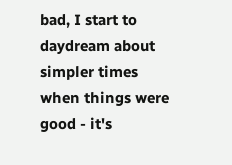bad, I start to daydream about simpler times when things were good - it's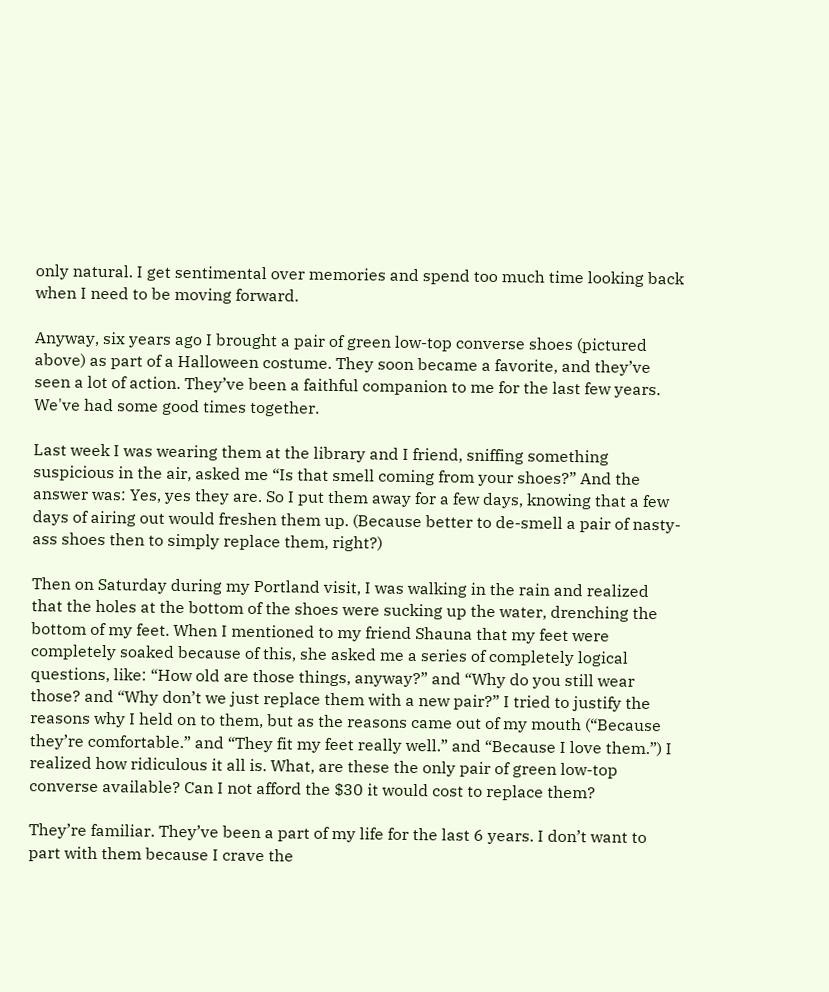only natural. I get sentimental over memories and spend too much time looking back when I need to be moving forward.

Anyway, six years ago I brought a pair of green low-top converse shoes (pictured above) as part of a Halloween costume. They soon became a favorite, and they’ve seen a lot of action. They’ve been a faithful companion to me for the last few years. We've had some good times together.

Last week I was wearing them at the library and I friend, sniffing something suspicious in the air, asked me “Is that smell coming from your shoes?” And the answer was: Yes, yes they are. So I put them away for a few days, knowing that a few days of airing out would freshen them up. (Because better to de-smell a pair of nasty-ass shoes then to simply replace them, right?)

Then on Saturday during my Portland visit, I was walking in the rain and realized that the holes at the bottom of the shoes were sucking up the water, drenching the bottom of my feet. When I mentioned to my friend Shauna that my feet were completely soaked because of this, she asked me a series of completely logical questions, like: “How old are those things, anyway?” and “Why do you still wear those? and “Why don’t we just replace them with a new pair?” I tried to justify the reasons why I held on to them, but as the reasons came out of my mouth (“Because they’re comfortable.” and “They fit my feet really well.” and “Because I love them.”) I realized how ridiculous it all is. What, are these the only pair of green low-top converse available? Can I not afford the $30 it would cost to replace them?

They’re familiar. They’ve been a part of my life for the last 6 years. I don’t want to part with them because I crave the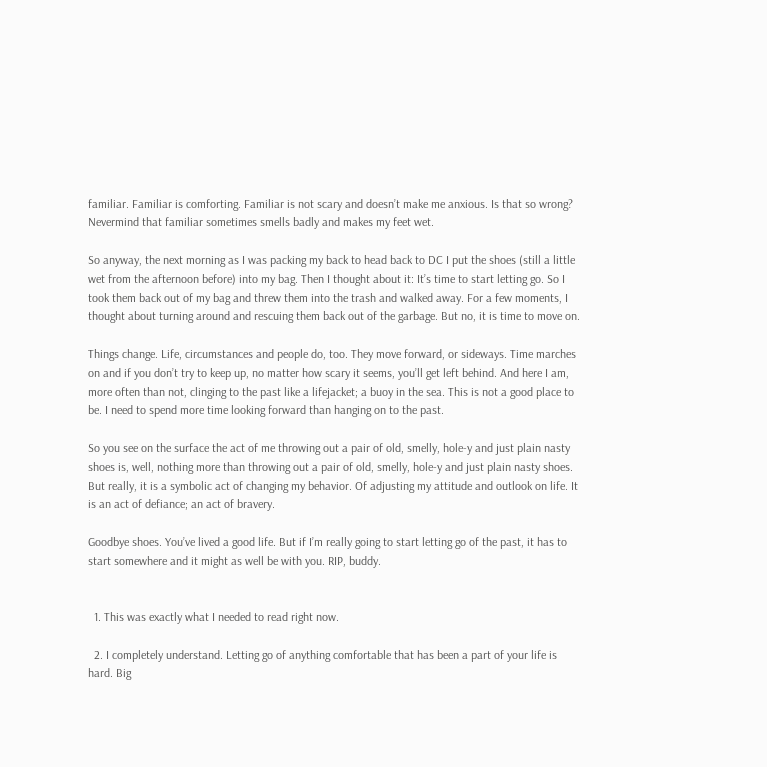familiar. Familiar is comforting. Familiar is not scary and doesn’t make me anxious. Is that so wrong? Nevermind that familiar sometimes smells badly and makes my feet wet.

So anyway, the next morning as I was packing my back to head back to DC I put the shoes (still a little wet from the afternoon before) into my bag. Then I thought about it: It’s time to start letting go. So I took them back out of my bag and threw them into the trash and walked away. For a few moments, I thought about turning around and rescuing them back out of the garbage. But no, it is time to move on.

Things change. Life, circumstances and people do, too. They move forward, or sideways. Time marches on and if you don’t try to keep up, no matter how scary it seems, you’ll get left behind. And here I am, more often than not, clinging to the past like a lifejacket; a buoy in the sea. This is not a good place to be. I need to spend more time looking forward than hanging on to the past.

So you see on the surface the act of me throwing out a pair of old, smelly, hole-y and just plain nasty shoes is, well, nothing more than throwing out a pair of old, smelly, hole-y and just plain nasty shoes. But really, it is a symbolic act of changing my behavior. Of adjusting my attitude and outlook on life. It is an act of defiance; an act of bravery.

Goodbye shoes. You’ve lived a good life. But if I’m really going to start letting go of the past, it has to start somewhere and it might as well be with you. RIP, buddy.


  1. This was exactly what I needed to read right now.

  2. I completely understand. Letting go of anything comfortable that has been a part of your life is hard. Big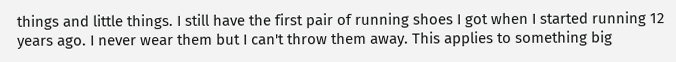things and little things. I still have the first pair of running shoes I got when I started running 12 years ago. I never wear them but I can't throw them away. This applies to something big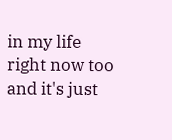in my life right now too and it's just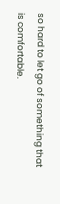so hard to let go of something that is comfortable.